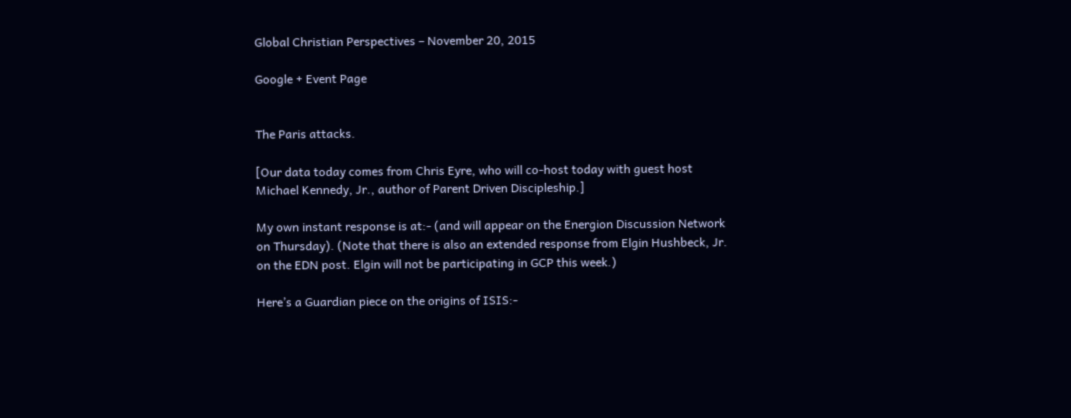Global Christian Perspectives – November 20, 2015

Google + Event Page


The Paris attacks.

[Our data today comes from Chris Eyre, who will co-host today with guest host Michael Kennedy, Jr., author of Parent Driven Discipleship.]

My own instant response is at:- (and will appear on the Energion Discussion Network on Thursday). (Note that there is also an extended response from Elgin Hushbeck, Jr. on the EDN post. Elgin will not be participating in GCP this week.)

Here’s a Guardian piece on the origins of ISIS:-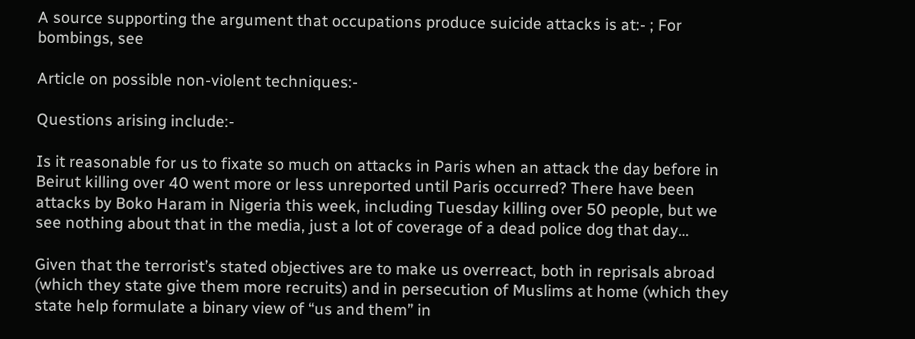A source supporting the argument that occupations produce suicide attacks is at:- ; For bombings, see

Article on possible non-violent techniques:-

Questions arising include:-

Is it reasonable for us to fixate so much on attacks in Paris when an attack the day before in Beirut killing over 40 went more or less unreported until Paris occurred? There have been attacks by Boko Haram in Nigeria this week, including Tuesday killing over 50 people, but we see nothing about that in the media, just a lot of coverage of a dead police dog that day…

Given that the terrorist’s stated objectives are to make us overreact, both in reprisals abroad (which they state give them more recruits) and in persecution of Muslims at home (which they state help formulate a binary view of “us and them” in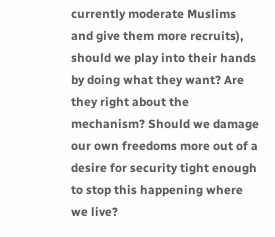currently moderate Muslims and give them more recruits), should we play into their hands by doing what they want? Are they right about the mechanism? Should we damage our own freedoms more out of a desire for security tight enough to stop this happening where we live?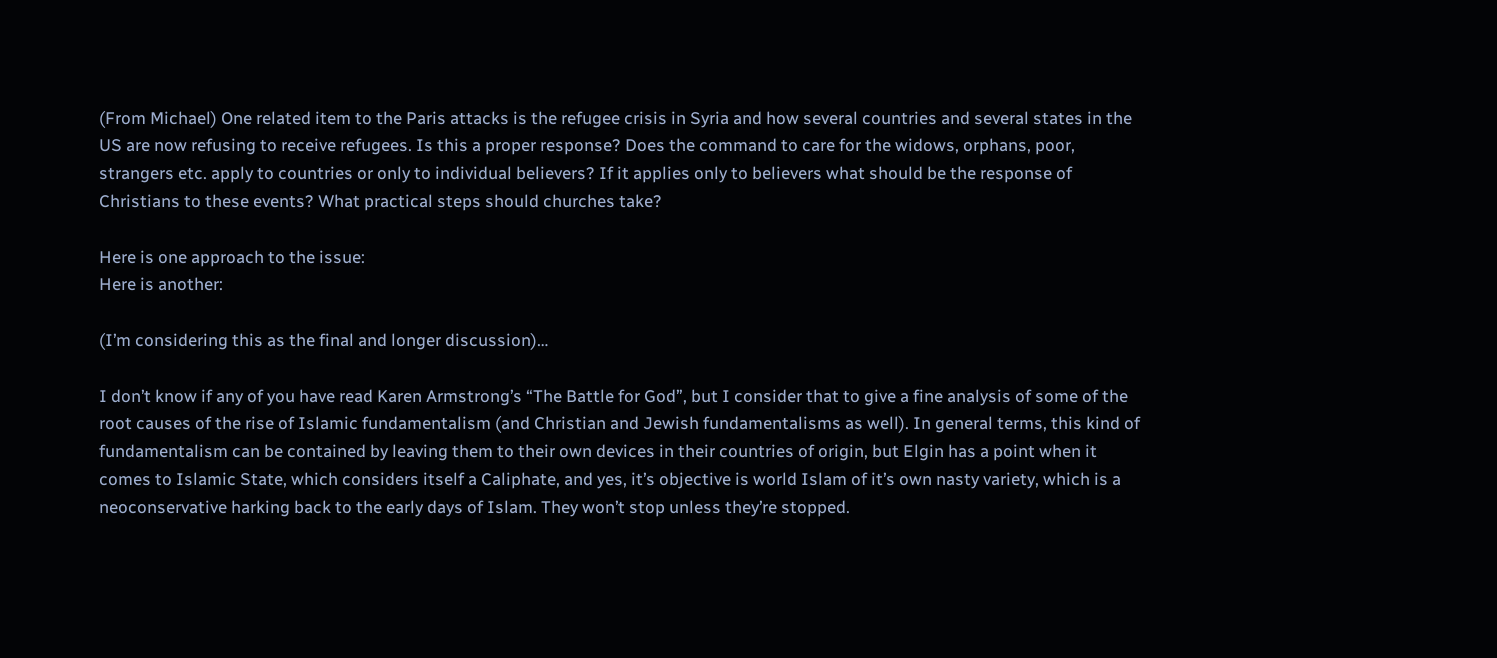(From Michael) One related item to the Paris attacks is the refugee crisis in Syria and how several countries and several states in the US are now refusing to receive refugees. Is this a proper response? Does the command to care for the widows, orphans, poor, strangers etc. apply to countries or only to individual believers? If it applies only to believers what should be the response of Christians to these events? What practical steps should churches take?

Here is one approach to the issue:
Here is another:

(I’m considering this as the final and longer discussion)…

I don’t know if any of you have read Karen Armstrong’s “The Battle for God”, but I consider that to give a fine analysis of some of the root causes of the rise of Islamic fundamentalism (and Christian and Jewish fundamentalisms as well). In general terms, this kind of fundamentalism can be contained by leaving them to their own devices in their countries of origin, but Elgin has a point when it comes to Islamic State, which considers itself a Caliphate, and yes, it’s objective is world Islam of it’s own nasty variety, which is a neoconservative harking back to the early days of Islam. They won’t stop unless they’re stopped.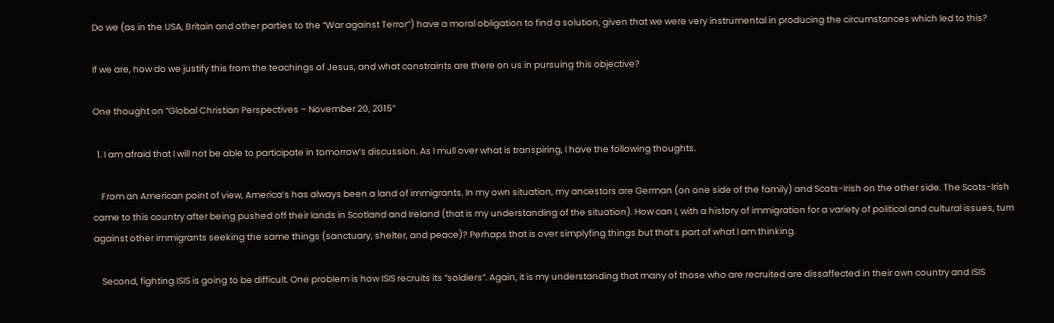Do we (as in the USA, Britain and other parties to the “War against Terror”) have a moral obligation to find a solution, given that we were very instrumental in producing the circumstances which led to this?

If we are, how do we justify this from the teachings of Jesus, and what constraints are there on us in pursuing this objective?

One thought on “Global Christian Perspectives – November 20, 2015”

  1. I am afraid that I will not be able to participate in tomorrow’s discussion. As I mull over what is transpiring, I have the following thoughts.

    From an American point of view, America’s has always been a land of immigrants. In my own situation, my ancestors are German (on one side of the family) and Scots-Irish on the other side. The Scots-Irish came to this country after being pushed off their lands in Scotland and Ireland (that is my understanding of the situation). How can I, with a history of immigration for a variety of political and cultural issues, turn against other immigrants seeking the same things (sanctuary, shelter, and peace)? Perhaps that is over simplyfing things but that’s part of what I am thinking.

    Second, fighting ISIS is going to be difficult. One problem is how ISIS recruits its “soldiers”. Again, it is my understanding that many of those who are recruited are dissaffected in their own country and ISIS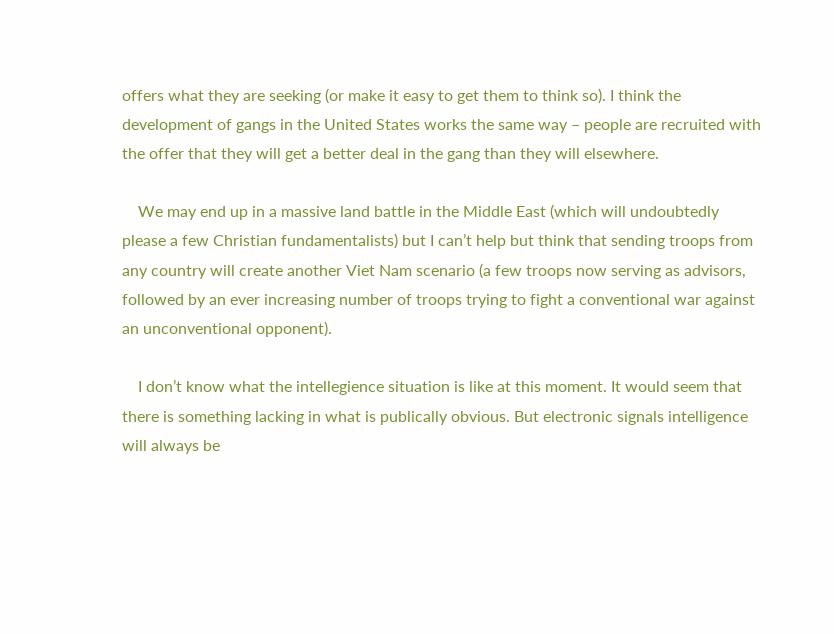offers what they are seeking (or make it easy to get them to think so). I think the development of gangs in the United States works the same way – people are recruited with the offer that they will get a better deal in the gang than they will elsewhere.

    We may end up in a massive land battle in the Middle East (which will undoubtedly please a few Christian fundamentalists) but I can’t help but think that sending troops from any country will create another Viet Nam scenario (a few troops now serving as advisors, followed by an ever increasing number of troops trying to fight a conventional war against an unconventional opponent).

    I don’t know what the intellegience situation is like at this moment. It would seem that there is something lacking in what is publically obvious. But electronic signals intelligence will always be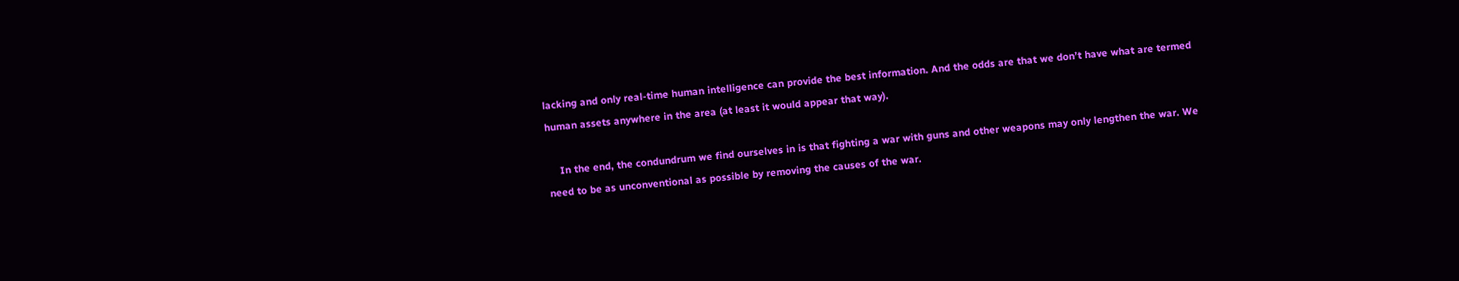lacking and only real-time human intelligence can provide the best information. And the odds are that we don’t have what are termed human assets anywhere in the area (at least it would appear that way).

    In the end, the condundrum we find ourselves in is that fighting a war with guns and other weapons may only lengthen the war. We need to be as unconventional as possible by removing the causes of the war.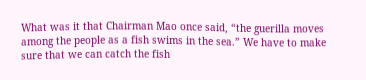What was it that Chairman Mao once said, “the guerilla moves among the people as a fish swims in the sea.” We have to make sure that we can catch the fish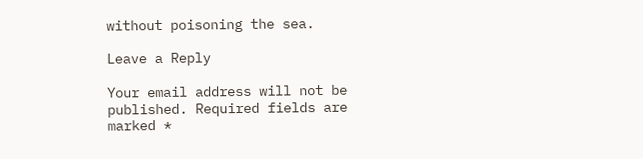without poisoning the sea.

Leave a Reply

Your email address will not be published. Required fields are marked *